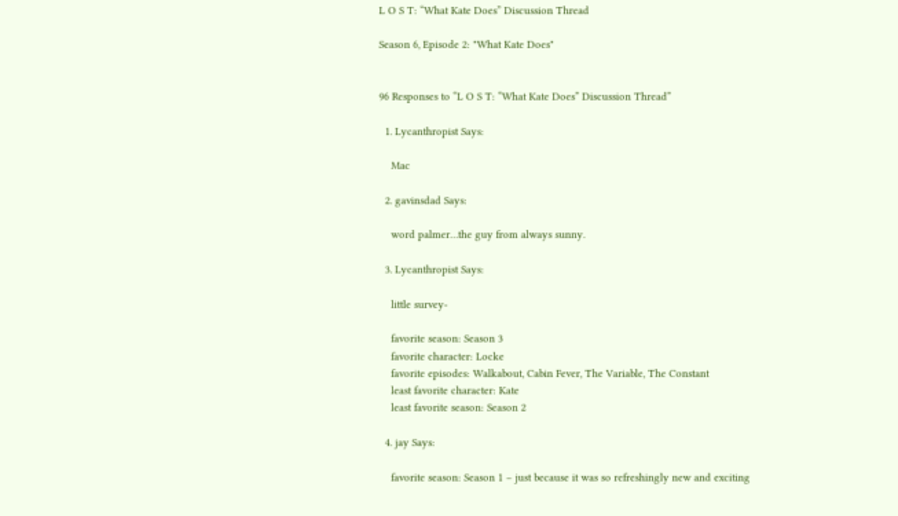L O S T: “What Kate Does” Discussion Thread

Season 6, Episode 2: "What Kate Does"


96 Responses to “L O S T: “What Kate Does” Discussion Thread”

  1. Lycanthropist Says:

    Mac

  2. gavinsdad Says:

    word palmer…the guy from always sunny.

  3. Lycanthropist Says:

    little survey-

    favorite season: Season 3
    favorite character: Locke
    favorite episodes: Walkabout, Cabin Fever, The Variable, The Constant
    least favorite character: Kate
    least favorite season: Season 2

  4. jay Says:

    favorite season: Season 1 – just because it was so refreshingly new and exciting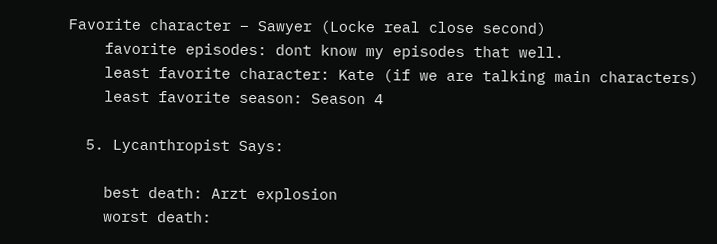Favorite character – Sawyer (Locke real close second)
    favorite episodes: dont know my episodes that well.
    least favorite character: Kate (if we are talking main characters)
    least favorite season: Season 4

  5. Lycanthropist Says:

    best death: Arzt explosion
    worst death: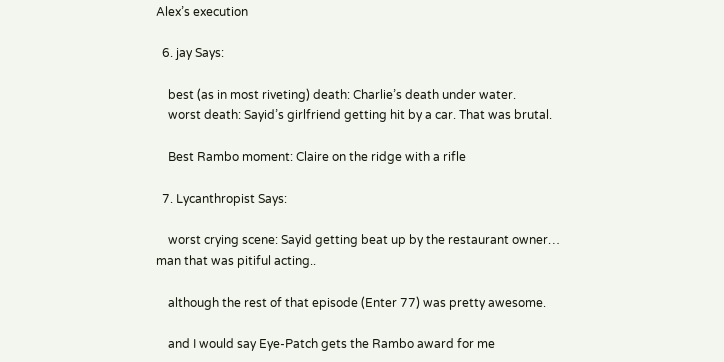Alex’s execution

  6. jay Says:

    best (as in most riveting) death: Charlie’s death under water.
    worst death: Sayid’s girlfriend getting hit by a car. That was brutal.

    Best Rambo moment: Claire on the ridge with a rifle

  7. Lycanthropist Says:

    worst crying scene: Sayid getting beat up by the restaurant owner… man that was pitiful acting..

    although the rest of that episode (Enter 77) was pretty awesome.

    and I would say Eye-Patch gets the Rambo award for me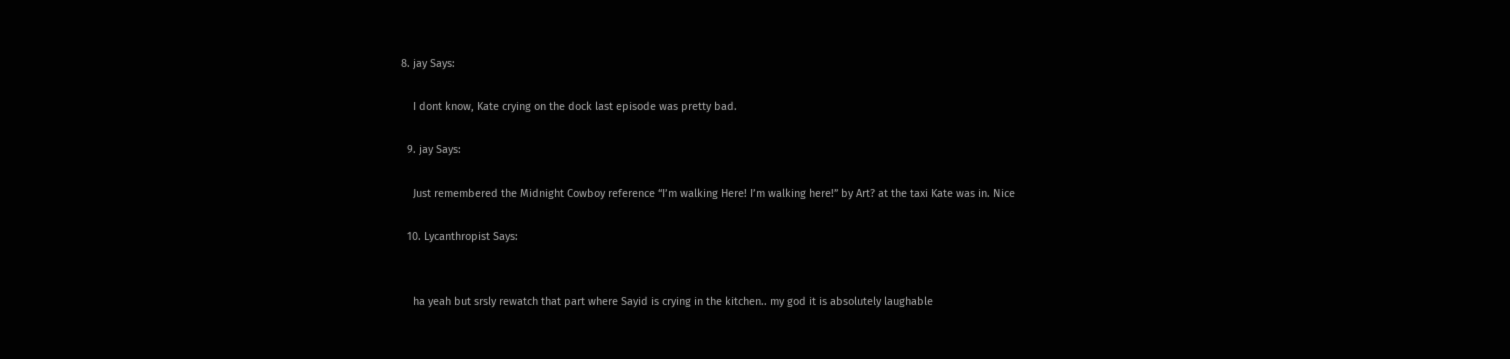8. jay Says:

    I dont know, Kate crying on the dock last episode was pretty bad.

  9. jay Says:

    Just remembered the Midnight Cowboy reference “I’m walking Here! I’m walking here!” by Art? at the taxi Kate was in. Nice

  10. Lycanthropist Says:


    ha yeah but srsly rewatch that part where Sayid is crying in the kitchen.. my god it is absolutely laughable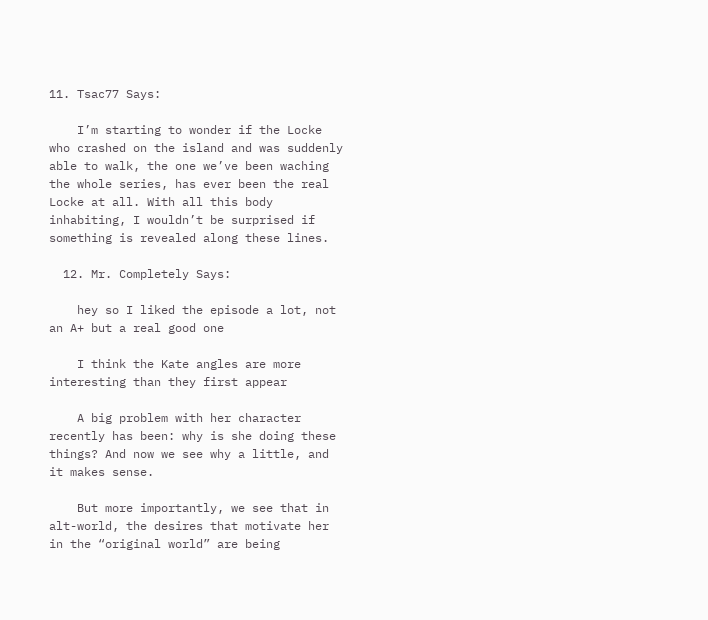11. Tsac77 Says:

    I’m starting to wonder if the Locke who crashed on the island and was suddenly able to walk, the one we’ve been waching the whole series, has ever been the real Locke at all. With all this body inhabiting, I wouldn’t be surprised if something is revealed along these lines.

  12. Mr. Completely Says:

    hey so I liked the episode a lot, not an A+ but a real good one

    I think the Kate angles are more interesting than they first appear

    A big problem with her character recently has been: why is she doing these things? And now we see why a little, and it makes sense.

    But more importantly, we see that in alt-world, the desires that motivate her in the “original world” are being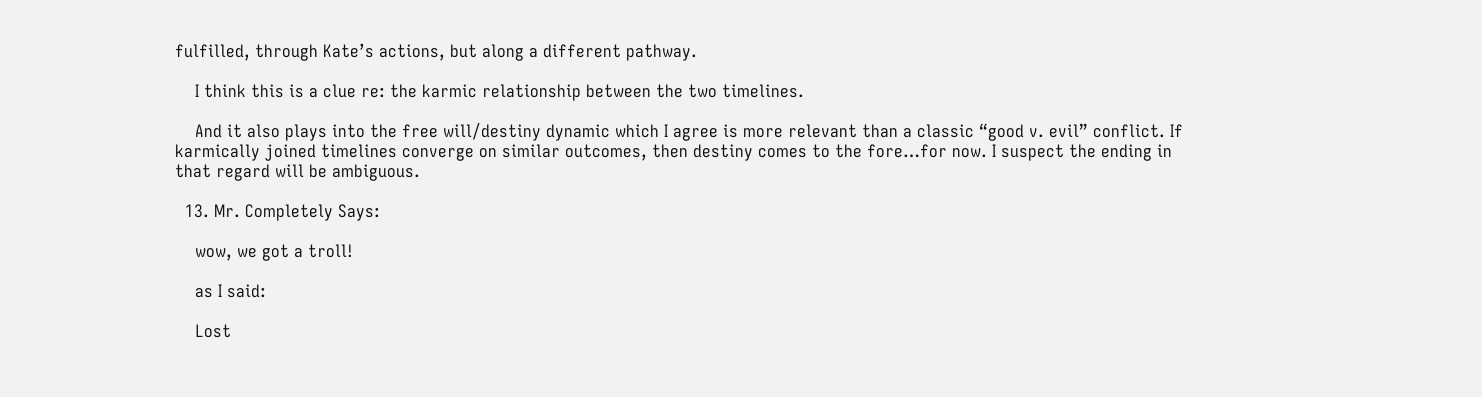fulfilled, through Kate’s actions, but along a different pathway.

    I think this is a clue re: the karmic relationship between the two timelines.

    And it also plays into the free will/destiny dynamic which I agree is more relevant than a classic “good v. evil” conflict. If karmically joined timelines converge on similar outcomes, then destiny comes to the fore…for now. I suspect the ending in that regard will be ambiguous.

  13. Mr. Completely Says:

    wow, we got a troll!

    as I said:

    Lost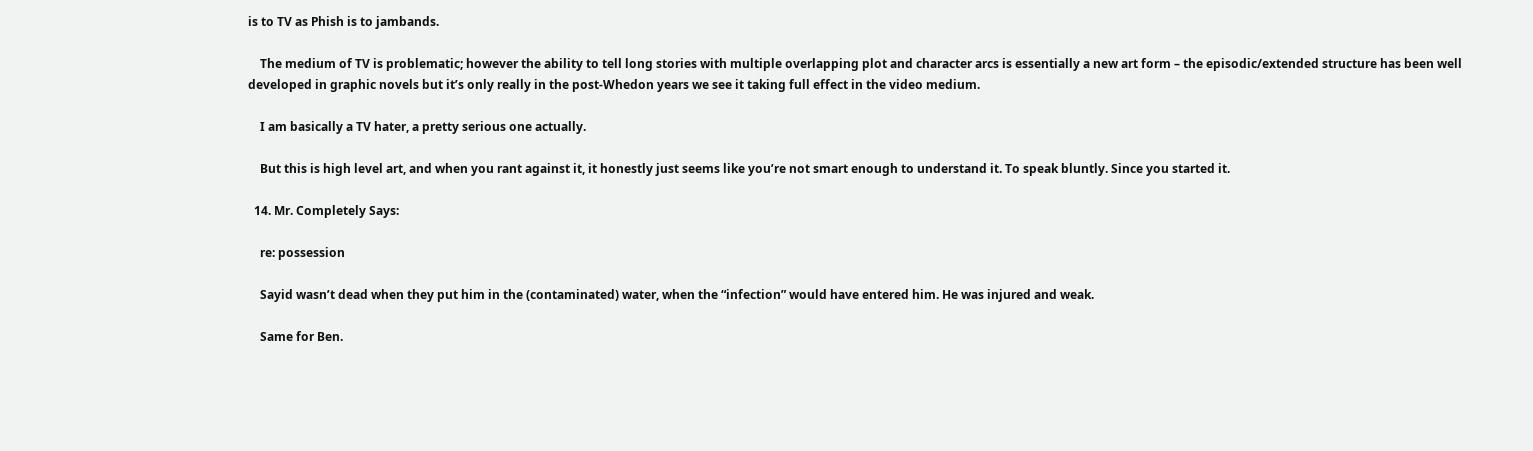is to TV as Phish is to jambands.

    The medium of TV is problematic; however the ability to tell long stories with multiple overlapping plot and character arcs is essentially a new art form – the episodic/extended structure has been well developed in graphic novels but it’s only really in the post-Whedon years we see it taking full effect in the video medium.

    I am basically a TV hater, a pretty serious one actually.

    But this is high level art, and when you rant against it, it honestly just seems like you’re not smart enough to understand it. To speak bluntly. Since you started it.

  14. Mr. Completely Says:

    re: possession

    Sayid wasn’t dead when they put him in the (contaminated) water, when the “infection” would have entered him. He was injured and weak.

    Same for Ben.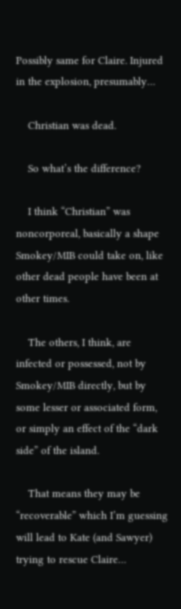Possibly same for Claire. Injured in the explosion, presumably…

    Christian was dead.

    So what’s the difference?

    I think “Christian” was noncorporeal, basically a shape Smokey/MIB could take on, like other dead people have been at other times.

    The others, I think, are infected or possessed, not by Smokey/MIB directly, but by some lesser or associated form, or simply an effect of the “dark side” of the island.

    That means they may be “recoverable” which I’m guessing will lead to Kate (and Sawyer) trying to rescue Claire…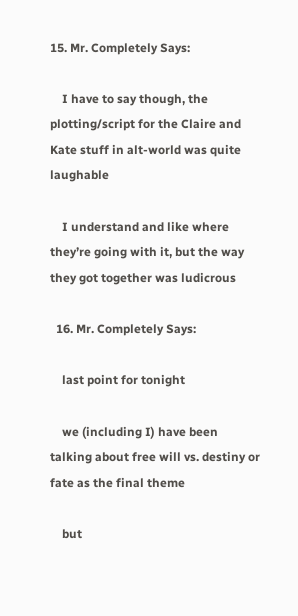15. Mr. Completely Says:

    I have to say though, the plotting/script for the Claire and Kate stuff in alt-world was quite laughable

    I understand and like where they’re going with it, but the way they got together was ludicrous

  16. Mr. Completely Says:

    last point for tonight

    we (including I) have been talking about free will vs. destiny or fate as the final theme

    but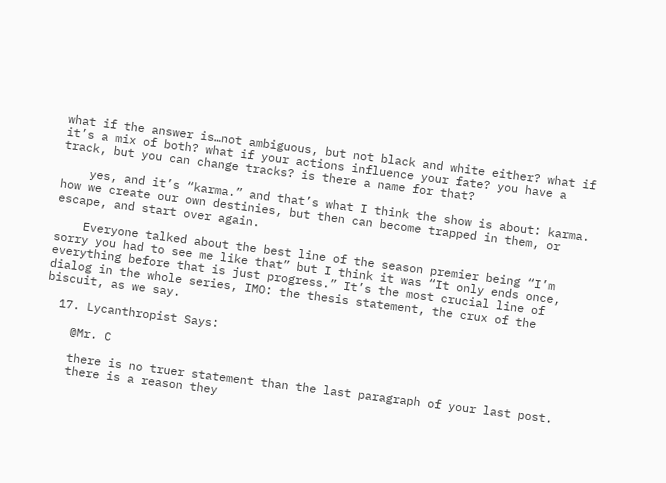what if the answer is…not ambiguous, but not black and white either? what if it’s a mix of both? what if your actions influence your fate? you have a track, but you can change tracks? is there a name for that?

    yes, and it’s “karma.” and that’s what I think the show is about: karma. how we create our own destinies, but then can become trapped in them, or escape, and start over again.

    Everyone talked about the best line of the season premier being “I’m sorry you had to see me like that” but I think it was “It only ends once, everything before that is just progress.” It’s the most crucial line of dialog in the whole series, IMO: the thesis statement, the crux of the biscuit, as we say.

  17. Lycanthropist Says:

    @Mr. C

    there is no truer statement than the last paragraph of your last post.
    there is a reason they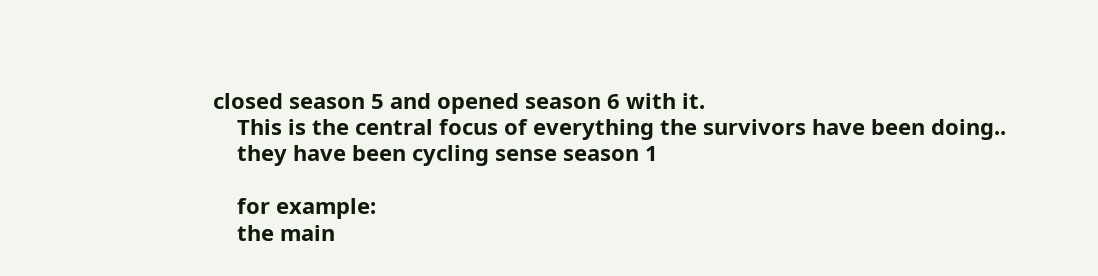closed season 5 and opened season 6 with it.
    This is the central focus of everything the survivors have been doing..
    they have been cycling sense season 1

    for example:
    the main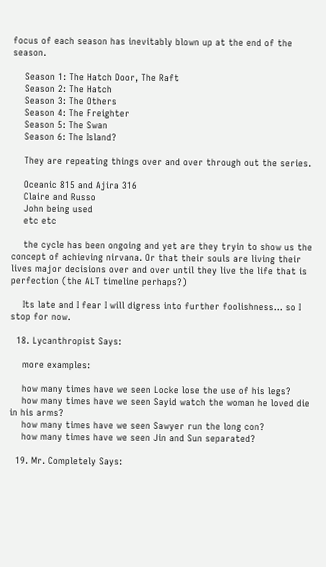focus of each season has inevitably blown up at the end of the season.

    Season 1: The Hatch Door, The Raft
    Season 2: The Hatch
    Season 3: The Others
    Season 4: The Freighter
    Season 5: The Swan
    Season 6: The Island?

    They are repeating things over and over through out the series.

    Oceanic 815 and Ajira 316
    Claire and Russo
    John being used
    etc etc

    the cycle has been ongoing and yet are they tryin to show us the concept of achieving nirvana. Or that their souls are living their lives major decisions over and over until they live the life that is perfection (the ALT timeline perhaps?)

    Its late and I fear I will digress into further foolishness… so I stop for now.

  18. Lycanthropist Says:

    more examples:

    how many times have we seen Locke lose the use of his legs?
    how many times have we seen Sayid watch the woman he loved die in his arms?
    how many times have we seen Sawyer run the long con?
    how many times have we seen Jin and Sun separated?

  19. Mr. Completely Says: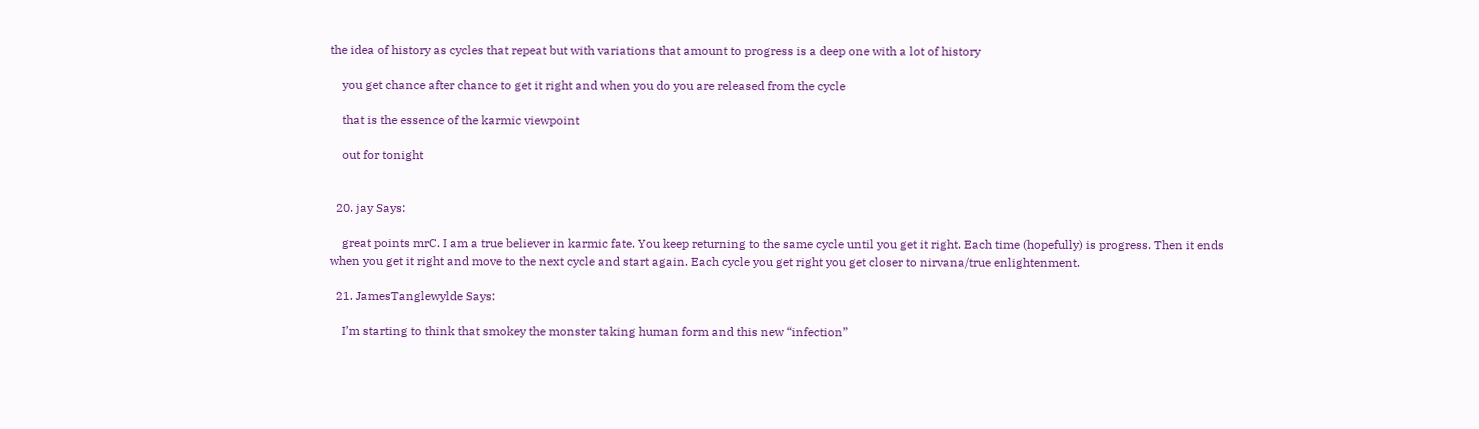the idea of history as cycles that repeat but with variations that amount to progress is a deep one with a lot of history

    you get chance after chance to get it right and when you do you are released from the cycle

    that is the essence of the karmic viewpoint

    out for tonight


  20. jay Says:

    great points mrC. I am a true believer in karmic fate. You keep returning to the same cycle until you get it right. Each time (hopefully) is progress. Then it ends when you get it right and move to the next cycle and start again. Each cycle you get right you get closer to nirvana/true enlightenment.

  21. JamesTanglewylde Says:

    I’m starting to think that smokey the monster taking human form and this new “infection”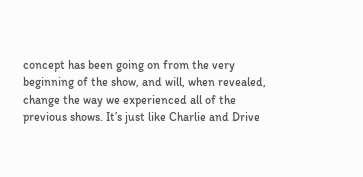concept has been going on from the very beginning of the show, and will, when revealed, change the way we experienced all of the previous shows. It’s just like Charlie and Drive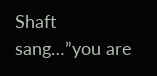Shaft sang…”you are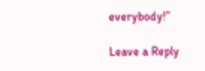everybody!”

Leave a Reply